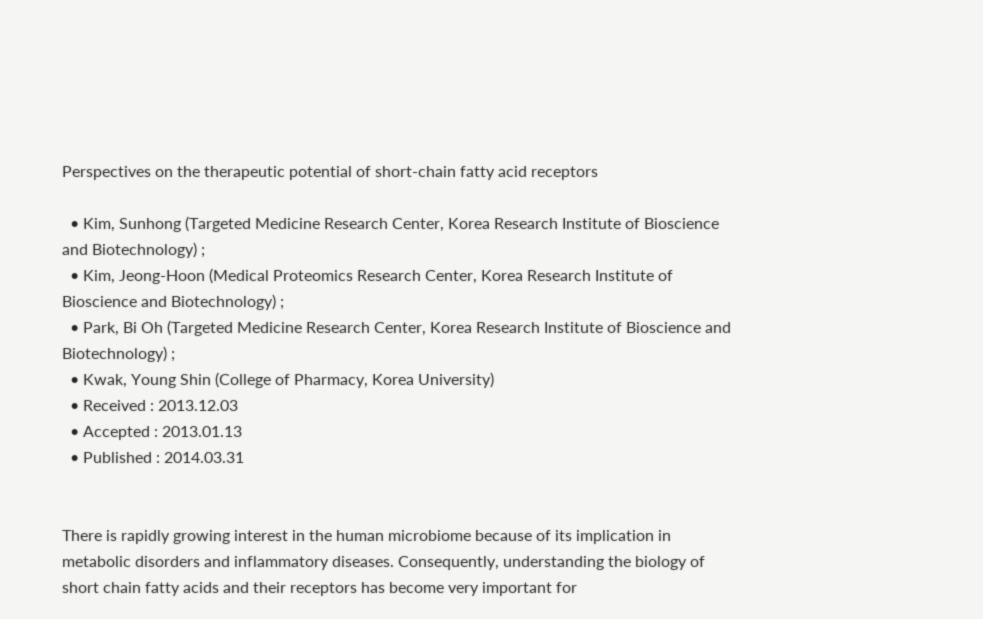Perspectives on the therapeutic potential of short-chain fatty acid receptors

  • Kim, Sunhong (Targeted Medicine Research Center, Korea Research Institute of Bioscience and Biotechnology) ;
  • Kim, Jeong-Hoon (Medical Proteomics Research Center, Korea Research Institute of Bioscience and Biotechnology) ;
  • Park, Bi Oh (Targeted Medicine Research Center, Korea Research Institute of Bioscience and Biotechnology) ;
  • Kwak, Young Shin (College of Pharmacy, Korea University)
  • Received : 2013.12.03
  • Accepted : 2013.01.13
  • Published : 2014.03.31


There is rapidly growing interest in the human microbiome because of its implication in metabolic disorders and inflammatory diseases. Consequently, understanding the biology of short chain fatty acids and their receptors has become very important for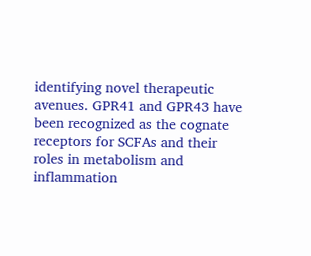identifying novel therapeutic avenues. GPR41 and GPR43 have been recognized as the cognate receptors for SCFAs and their roles in metabolism and inflammation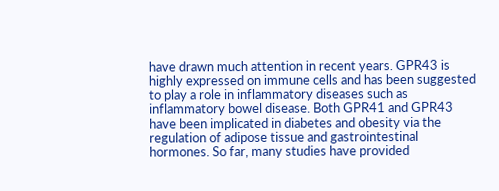have drawn much attention in recent years. GPR43 is highly expressed on immune cells and has been suggested to play a role in inflammatory diseases such as inflammatory bowel disease. Both GPR41 and GPR43 have been implicated in diabetes and obesity via the regulation of adipose tissue and gastrointestinal hormones. So far, many studies have provided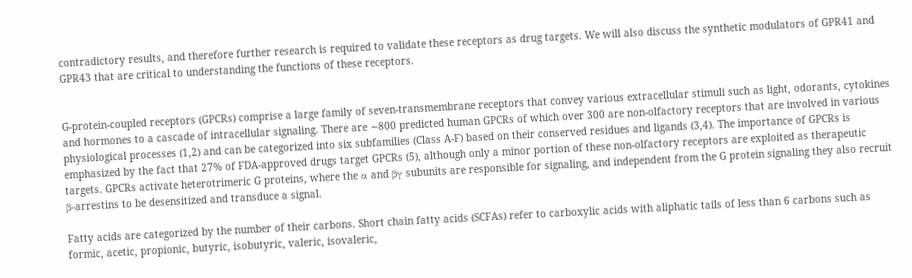contradictory results, and therefore further research is required to validate these receptors as drug targets. We will also discuss the synthetic modulators of GPR41 and GPR43 that are critical to understanding the functions of these receptors.


G-protein-coupled receptors (GPCRs) comprise a large family of seven-transmembrane receptors that convey various extracellular stimuli such as light, odorants, cytokines and hormones to a cascade of intracellular signaling. There are ∼800 predicted human GPCRs of which over 300 are non-olfactory receptors that are involved in various physiological processes (1,2) and can be categorized into six subfamilies (Class A-F) based on their conserved residues and ligands (3,4). The importance of GPCRs is emphasized by the fact that 27% of FDA-approved drugs target GPCRs (5), although only a minor portion of these non-olfactory receptors are exploited as therapeutic targets. GPCRs activate heterotrimeric G proteins, where the α and βγ subunits are responsible for signaling, and independent from the G protein signaling they also recruit β-arrestins to be desensitized and transduce a signal.

Fatty acids are categorized by the number of their carbons. Short chain fatty acids (SCFAs) refer to carboxylic acids with aliphatic tails of less than 6 carbons such as formic, acetic, propionic, butyric, isobutyric, valeric, isovaleric,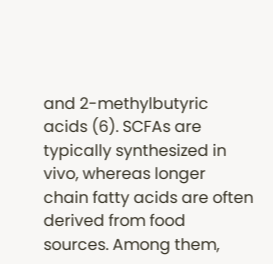and 2-methylbutyric acids (6). SCFAs are typically synthesized in vivo, whereas longer chain fatty acids are often derived from food sources. Among them,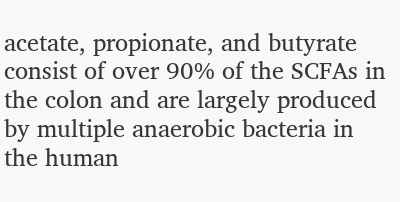acetate, propionate, and butyrate consist of over 90% of the SCFAs in the colon and are largely produced by multiple anaerobic bacteria in the human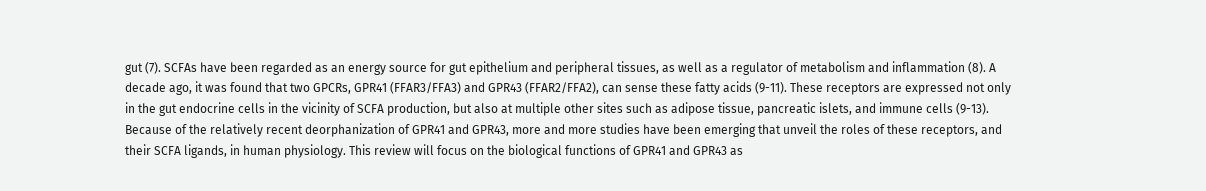gut (7). SCFAs have been regarded as an energy source for gut epithelium and peripheral tissues, as well as a regulator of metabolism and inflammation (8). A decade ago, it was found that two GPCRs, GPR41 (FFAR3/FFA3) and GPR43 (FFAR2/FFA2), can sense these fatty acids (9-11). These receptors are expressed not only in the gut endocrine cells in the vicinity of SCFA production, but also at multiple other sites such as adipose tissue, pancreatic islets, and immune cells (9-13). Because of the relatively recent deorphanization of GPR41 and GPR43, more and more studies have been emerging that unveil the roles of these receptors, and their SCFA ligands, in human physiology. This review will focus on the biological functions of GPR41 and GPR43 as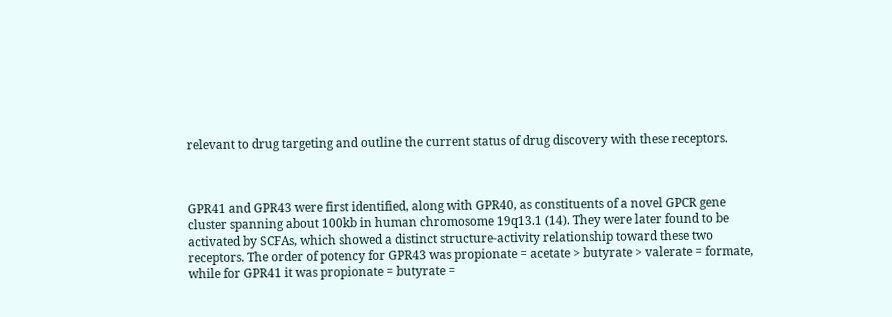relevant to drug targeting and outline the current status of drug discovery with these receptors.



GPR41 and GPR43 were first identified, along with GPR40, as constituents of a novel GPCR gene cluster spanning about 100kb in human chromosome 19q13.1 (14). They were later found to be activated by SCFAs, which showed a distinct structure-activity relationship toward these two receptors. The order of potency for GPR43 was propionate = acetate > butyrate > valerate = formate, while for GPR41 it was propionate = butyrate =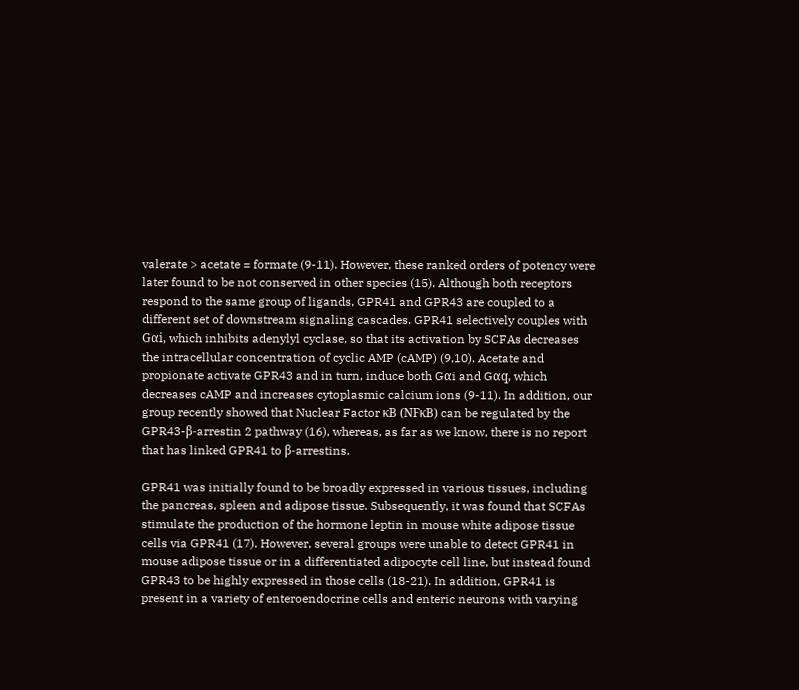valerate > acetate = formate (9-11). However, these ranked orders of potency were later found to be not conserved in other species (15). Although both receptors respond to the same group of ligands, GPR41 and GPR43 are coupled to a different set of downstream signaling cascades. GPR41 selectively couples with Gαi, which inhibits adenylyl cyclase, so that its activation by SCFAs decreases the intracellular concentration of cyclic AMP (cAMP) (9,10). Acetate and propionate activate GPR43 and in turn, induce both Gαi and Gαq, which decreases cAMP and increases cytoplasmic calcium ions (9-11). In addition, our group recently showed that Nuclear Factor κB (NFκB) can be regulated by the GPR43-β-arrestin 2 pathway (16), whereas, as far as we know, there is no report that has linked GPR41 to β-arrestins.

GPR41 was initially found to be broadly expressed in various tissues, including the pancreas, spleen and adipose tissue. Subsequently, it was found that SCFAs stimulate the production of the hormone leptin in mouse white adipose tissue cells via GPR41 (17). However, several groups were unable to detect GPR41 in mouse adipose tissue or in a differentiated adipocyte cell line, but instead found GPR43 to be highly expressed in those cells (18-21). In addition, GPR41 is present in a variety of enteroendocrine cells and enteric neurons with varying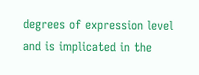degrees of expression level and is implicated in the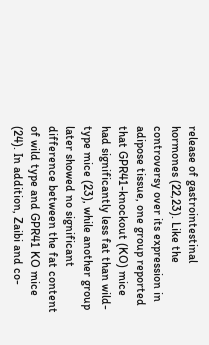release of gastrointestinal hormones (22,23). Like the controversy over its expression in adipose tissue, one group reported that GPR41-knockout (KO) mice had significantly less fat than wild-type mice (23), while another group later showed no significant difference between the fat content of wild type and GPR41 KO mice (24). In addition, Zaibi and co-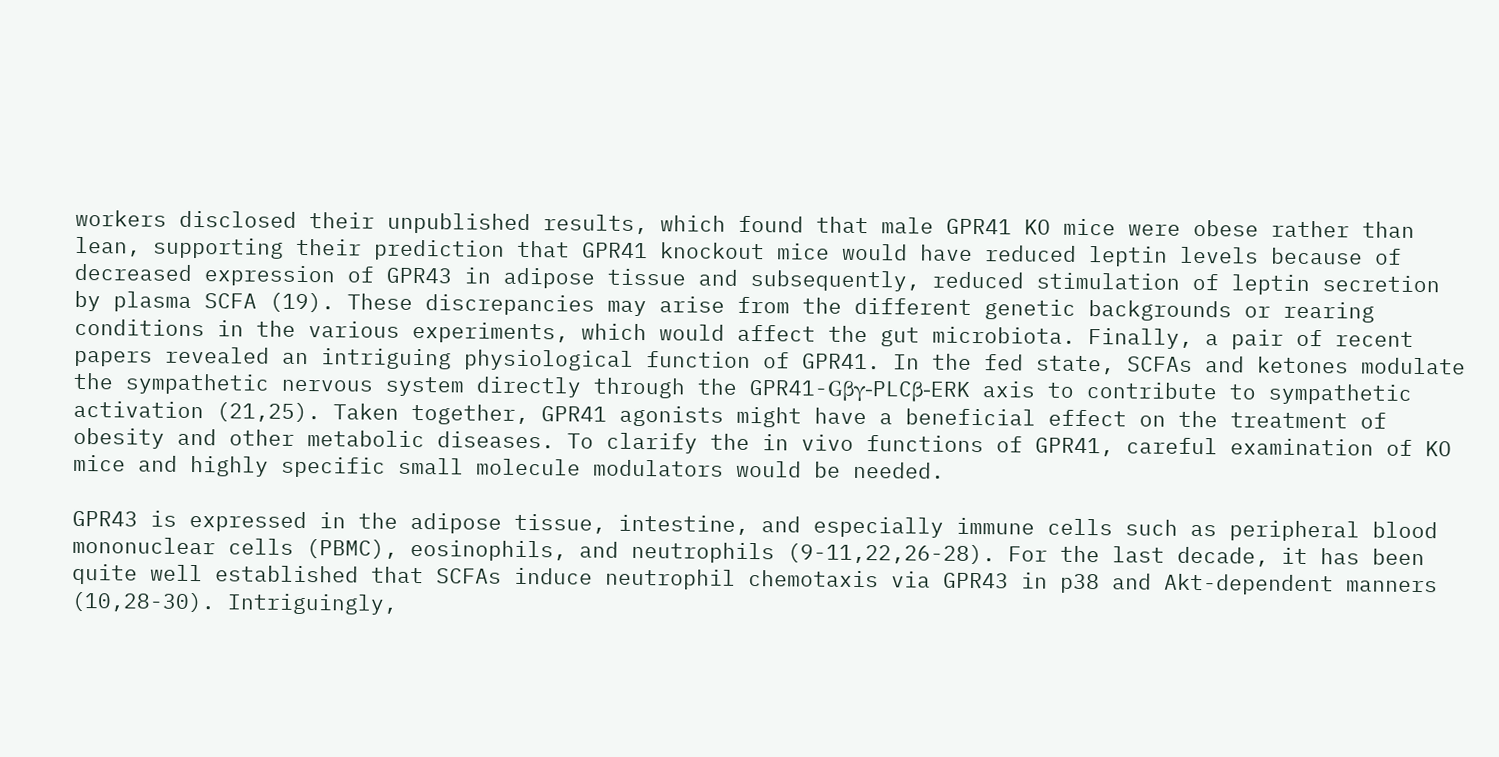workers disclosed their unpublished results, which found that male GPR41 KO mice were obese rather than lean, supporting their prediction that GPR41 knockout mice would have reduced leptin levels because of decreased expression of GPR43 in adipose tissue and subsequently, reduced stimulation of leptin secretion by plasma SCFA (19). These discrepancies may arise from the different genetic backgrounds or rearing conditions in the various experiments, which would affect the gut microbiota. Finally, a pair of recent papers revealed an intriguing physiological function of GPR41. In the fed state, SCFAs and ketones modulate the sympathetic nervous system directly through the GPR41-Gβγ-PLCβ-ERK axis to contribute to sympathetic activation (21,25). Taken together, GPR41 agonists might have a beneficial effect on the treatment of obesity and other metabolic diseases. To clarify the in vivo functions of GPR41, careful examination of KO mice and highly specific small molecule modulators would be needed.

GPR43 is expressed in the adipose tissue, intestine, and especially immune cells such as peripheral blood mononuclear cells (PBMC), eosinophils, and neutrophils (9-11,22,26-28). For the last decade, it has been quite well established that SCFAs induce neutrophil chemotaxis via GPR43 in p38 and Akt-dependent manners (10,28-30). Intriguingly,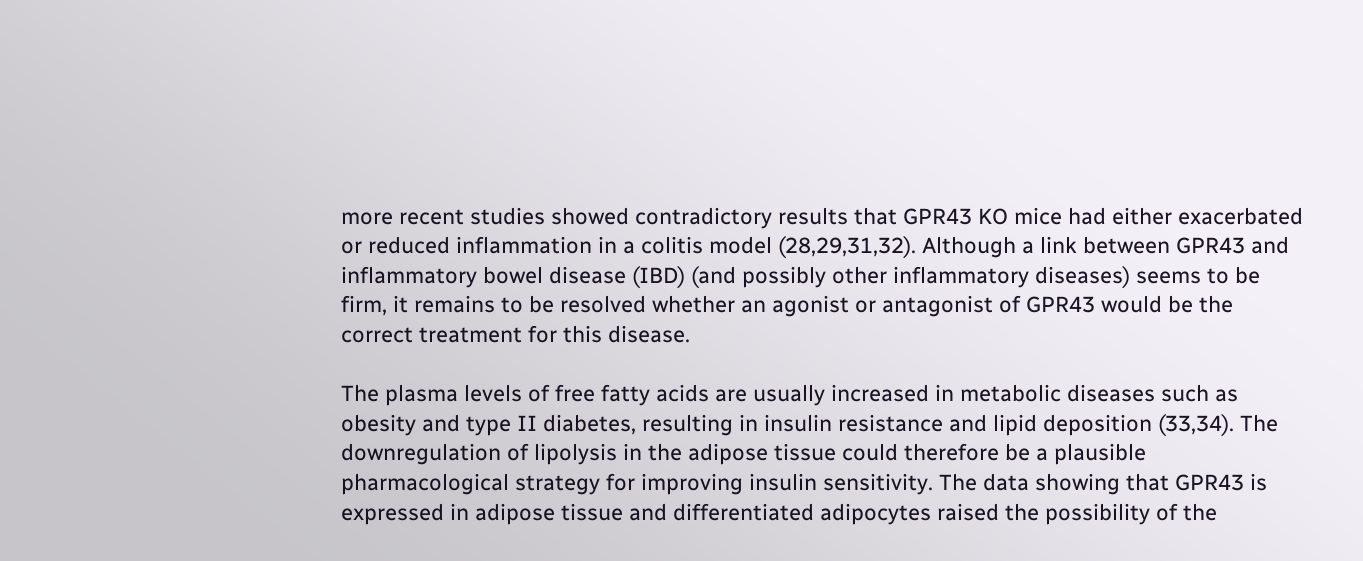more recent studies showed contradictory results that GPR43 KO mice had either exacerbated or reduced inflammation in a colitis model (28,29,31,32). Although a link between GPR43 and inflammatory bowel disease (IBD) (and possibly other inflammatory diseases) seems to be firm, it remains to be resolved whether an agonist or antagonist of GPR43 would be the correct treatment for this disease.

The plasma levels of free fatty acids are usually increased in metabolic diseases such as obesity and type II diabetes, resulting in insulin resistance and lipid deposition (33,34). The downregulation of lipolysis in the adipose tissue could therefore be a plausible pharmacological strategy for improving insulin sensitivity. The data showing that GPR43 is expressed in adipose tissue and differentiated adipocytes raised the possibility of the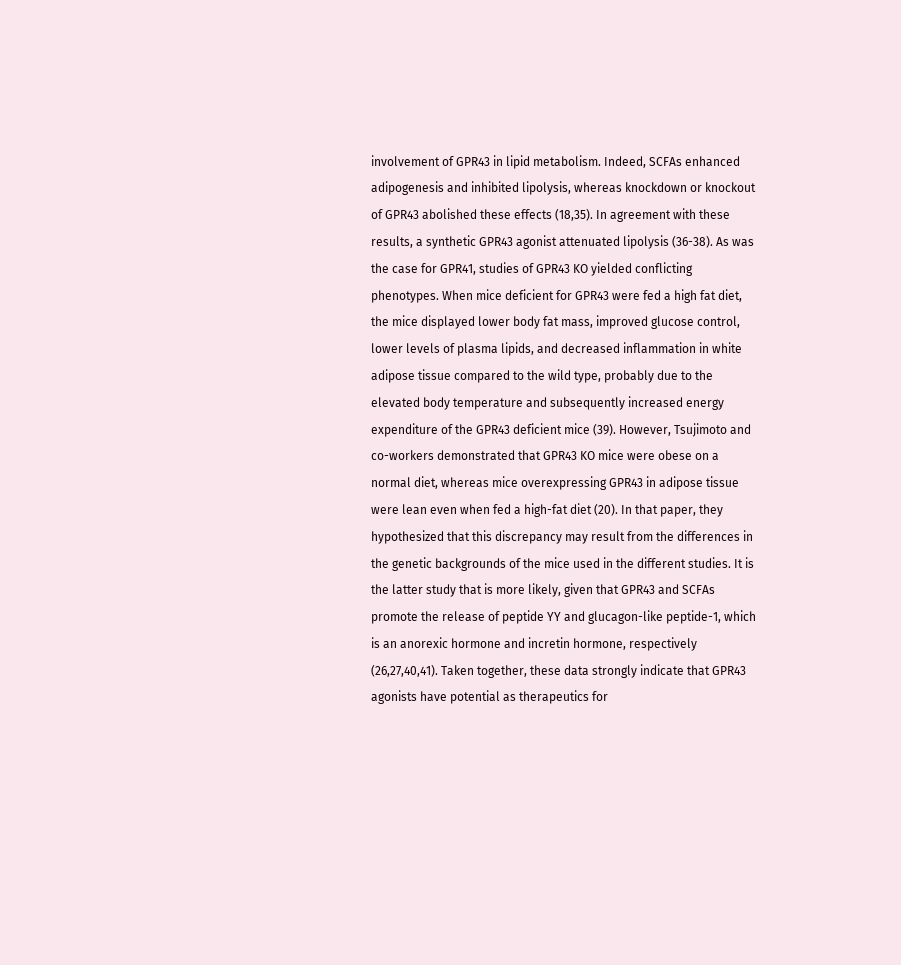involvement of GPR43 in lipid metabolism. Indeed, SCFAs enhanced adipogenesis and inhibited lipolysis, whereas knockdown or knockout of GPR43 abolished these effects (18,35). In agreement with these results, a synthetic GPR43 agonist attenuated lipolysis (36-38). As was the case for GPR41, studies of GPR43 KO yielded conflicting phenotypes. When mice deficient for GPR43 were fed a high fat diet, the mice displayed lower body fat mass, improved glucose control, lower levels of plasma lipids, and decreased inflammation in white adipose tissue compared to the wild type, probably due to the elevated body temperature and subsequently increased energy expenditure of the GPR43 deficient mice (39). However, Tsujimoto and co-workers demonstrated that GPR43 KO mice were obese on a normal diet, whereas mice overexpressing GPR43 in adipose tissue were lean even when fed a high-fat diet (20). In that paper, they hypothesized that this discrepancy may result from the differences in the genetic backgrounds of the mice used in the different studies. It is the latter study that is more likely, given that GPR43 and SCFAs promote the release of peptide YY and glucagon-like peptide-1, which is an anorexic hormone and incretin hormone, respectively (26,27,40,41). Taken together, these data strongly indicate that GPR43 agonists have potential as therapeutics for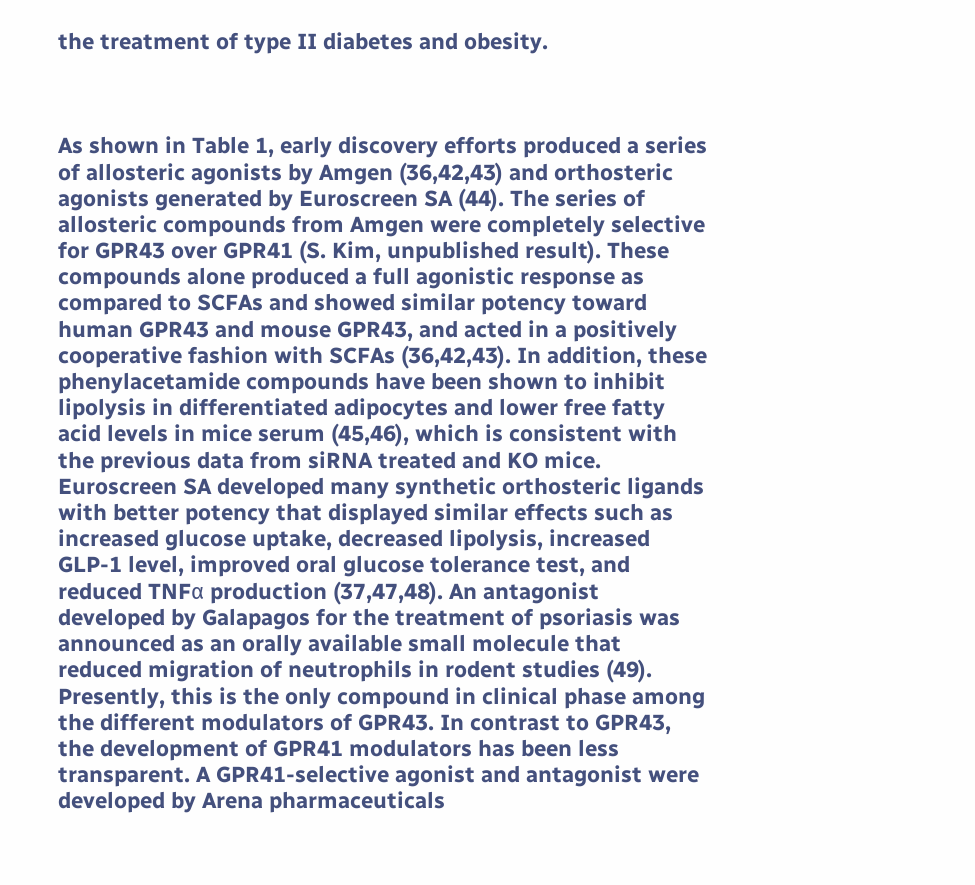the treatment of type II diabetes and obesity.



As shown in Table 1, early discovery efforts produced a series of allosteric agonists by Amgen (36,42,43) and orthosteric agonists generated by Euroscreen SA (44). The series of allosteric compounds from Amgen were completely selective for GPR43 over GPR41 (S. Kim, unpublished result). These compounds alone produced a full agonistic response as compared to SCFAs and showed similar potency toward human GPR43 and mouse GPR43, and acted in a positively cooperative fashion with SCFAs (36,42,43). In addition, these phenylacetamide compounds have been shown to inhibit lipolysis in differentiated adipocytes and lower free fatty acid levels in mice serum (45,46), which is consistent with the previous data from siRNA treated and KO mice. Euroscreen SA developed many synthetic orthosteric ligands with better potency that displayed similar effects such as increased glucose uptake, decreased lipolysis, increased GLP-1 level, improved oral glucose tolerance test, and reduced TNFα production (37,47,48). An antagonist developed by Galapagos for the treatment of psoriasis was announced as an orally available small molecule that reduced migration of neutrophils in rodent studies (49). Presently, this is the only compound in clinical phase among the different modulators of GPR43. In contrast to GPR43, the development of GPR41 modulators has been less transparent. A GPR41-selective agonist and antagonist were developed by Arena pharmaceuticals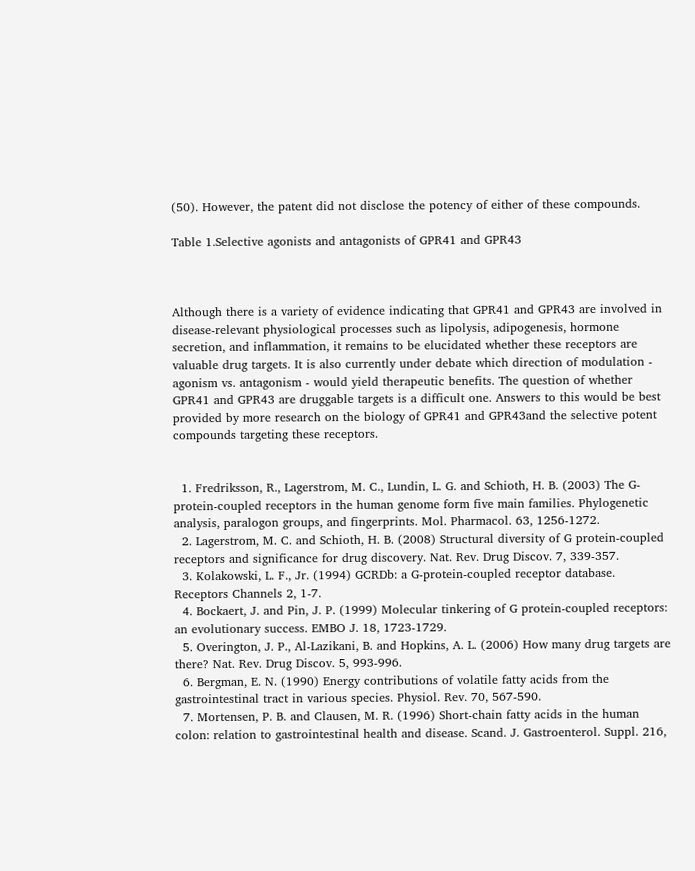(50). However, the patent did not disclose the potency of either of these compounds.

Table 1.Selective agonists and antagonists of GPR41 and GPR43



Although there is a variety of evidence indicating that GPR41 and GPR43 are involved in disease-relevant physiological processes such as lipolysis, adipogenesis, hormone secretion, and inflammation, it remains to be elucidated whether these receptors are valuable drug targets. It is also currently under debate which direction of modulation - agonism vs. antagonism - would yield therapeutic benefits. The question of whether GPR41 and GPR43 are druggable targets is a difficult one. Answers to this would be best provided by more research on the biology of GPR41 and GPR43and the selective potent compounds targeting these receptors.


  1. Fredriksson, R., Lagerstrom, M. C., Lundin, L. G. and Schioth, H. B. (2003) The G-protein-coupled receptors in the human genome form five main families. Phylogenetic analysis, paralogon groups, and fingerprints. Mol. Pharmacol. 63, 1256-1272.
  2. Lagerstrom, M. C. and Schioth, H. B. (2008) Structural diversity of G protein-coupled receptors and significance for drug discovery. Nat. Rev. Drug Discov. 7, 339-357.
  3. Kolakowski, L. F., Jr. (1994) GCRDb: a G-protein-coupled receptor database. Receptors Channels 2, 1-7.
  4. Bockaert, J. and Pin, J. P. (1999) Molecular tinkering of G protein-coupled receptors: an evolutionary success. EMBO J. 18, 1723-1729.
  5. Overington, J. P., Al-Lazikani, B. and Hopkins, A. L. (2006) How many drug targets are there? Nat. Rev. Drug Discov. 5, 993-996.
  6. Bergman, E. N. (1990) Energy contributions of volatile fatty acids from the gastrointestinal tract in various species. Physiol. Rev. 70, 567-590.
  7. Mortensen, P. B. and Clausen, M. R. (1996) Short-chain fatty acids in the human colon: relation to gastrointestinal health and disease. Scand. J. Gastroenterol. Suppl. 216,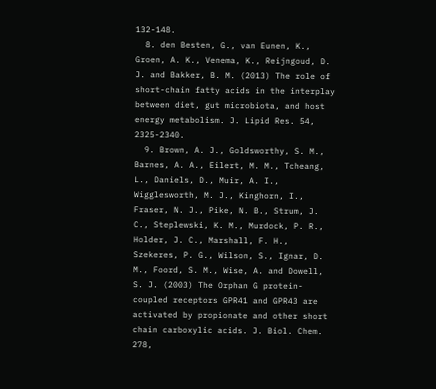132-148.
  8. den Besten, G., van Eunen, K., Groen, A. K., Venema, K., Reijngoud, D. J. and Bakker, B. M. (2013) The role of short-chain fatty acids in the interplay between diet, gut microbiota, and host energy metabolism. J. Lipid Res. 54, 2325-2340.
  9. Brown, A. J., Goldsworthy, S. M., Barnes, A. A., Eilert, M. M., Tcheang, L., Daniels, D., Muir, A. I., Wigglesworth, M. J., Kinghorn, I., Fraser, N. J., Pike, N. B., Strum, J. C., Steplewski, K. M., Murdock, P. R., Holder, J. C., Marshall, F. H., Szekeres, P. G., Wilson, S., Ignar, D. M., Foord, S. M., Wise, A. and Dowell, S. J. (2003) The Orphan G protein-coupled receptors GPR41 and GPR43 are activated by propionate and other short chain carboxylic acids. J. Biol. Chem. 278,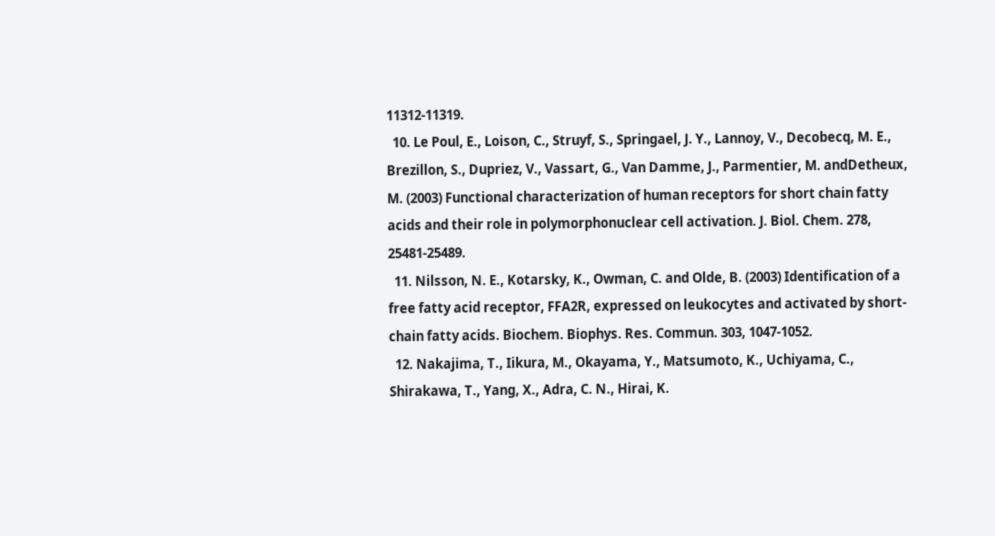11312-11319.
  10. Le Poul, E., Loison, C., Struyf, S., Springael, J. Y., Lannoy, V., Decobecq, M. E., Brezillon, S., Dupriez, V., Vassart, G., Van Damme, J., Parmentier, M. andDetheux, M. (2003) Functional characterization of human receptors for short chain fatty acids and their role in polymorphonuclear cell activation. J. Biol. Chem. 278, 25481-25489.
  11. Nilsson, N. E., Kotarsky, K., Owman, C. and Olde, B. (2003) Identification of a free fatty acid receptor, FFA2R, expressed on leukocytes and activated by short-chain fatty acids. Biochem. Biophys. Res. Commun. 303, 1047-1052.
  12. Nakajima, T., Iikura, M., Okayama, Y., Matsumoto, K., Uchiyama, C., Shirakawa, T., Yang, X., Adra, C. N., Hirai, K.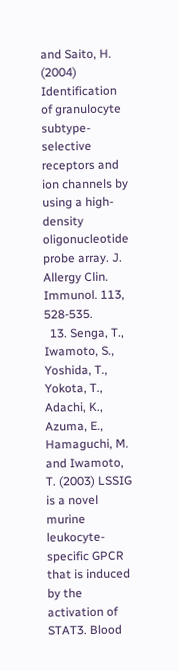and Saito, H. (2004) Identification of granulocyte subtype-selective receptors and ion channels by using a high-density oligonucleotide probe array. J. Allergy Clin. Immunol. 113, 528-535.
  13. Senga, T., Iwamoto, S., Yoshida, T., Yokota, T., Adachi, K., Azuma, E., Hamaguchi, M. and Iwamoto, T. (2003) LSSIG is a novel murine leukocyte-specific GPCR that is induced by the activation of STAT3. Blood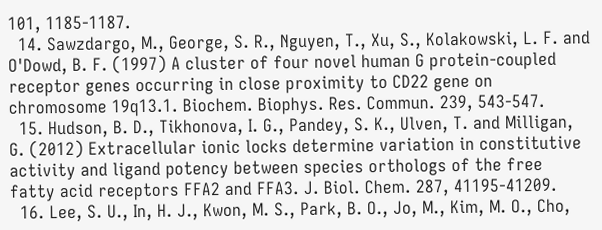101, 1185-1187.
  14. Sawzdargo, M., George, S. R., Nguyen, T., Xu, S., Kolakowski, L. F. and O'Dowd, B. F. (1997) A cluster of four novel human G protein-coupled receptor genes occurring in close proximity to CD22 gene on chromosome 19q13.1. Biochem. Biophys. Res. Commun. 239, 543-547.
  15. Hudson, B. D., Tikhonova, I. G., Pandey, S. K., Ulven, T. and Milligan, G. (2012) Extracellular ionic locks determine variation in constitutive activity and ligand potency between species orthologs of the free fatty acid receptors FFA2 and FFA3. J. Biol. Chem. 287, 41195-41209.
  16. Lee, S. U., In, H. J., Kwon, M. S., Park, B. O., Jo, M., Kim, M. O., Cho,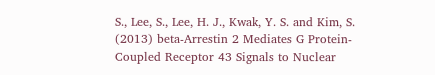S., Lee, S., Lee, H. J., Kwak, Y. S. and Kim, S. (2013) beta-Arrestin 2 Mediates G Protein-Coupled Receptor 43 Signals to Nuclear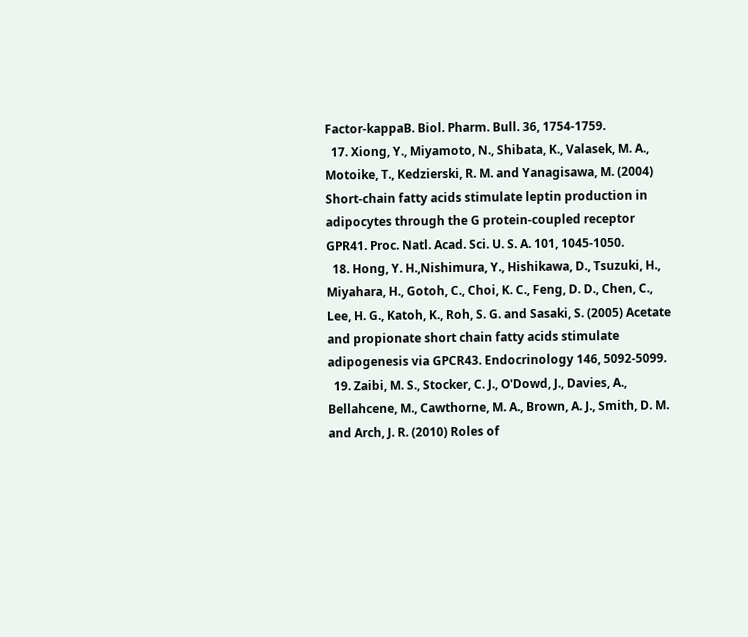Factor-kappaB. Biol. Pharm. Bull. 36, 1754-1759.
  17. Xiong, Y., Miyamoto, N., Shibata, K., Valasek, M. A., Motoike, T., Kedzierski, R. M. and Yanagisawa, M. (2004) Short-chain fatty acids stimulate leptin production in adipocytes through the G protein-coupled receptor GPR41. Proc. Natl. Acad. Sci. U. S. A. 101, 1045-1050.
  18. Hong, Y. H.,Nishimura, Y., Hishikawa, D., Tsuzuki, H., Miyahara, H., Gotoh, C., Choi, K. C., Feng, D. D., Chen, C., Lee, H. G., Katoh, K., Roh, S. G. and Sasaki, S. (2005) Acetate and propionate short chain fatty acids stimulate adipogenesis via GPCR43. Endocrinology 146, 5092-5099.
  19. Zaibi, M. S., Stocker, C. J., O'Dowd, J., Davies, A., Bellahcene, M., Cawthorne, M. A., Brown, A. J., Smith, D. M. and Arch, J. R. (2010) Roles of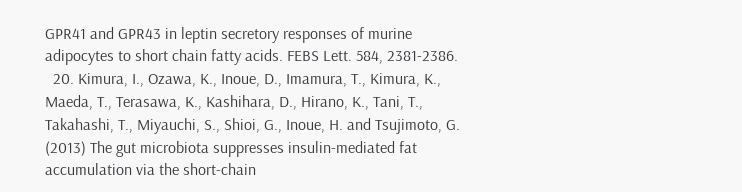GPR41 and GPR43 in leptin secretory responses of murine adipocytes to short chain fatty acids. FEBS Lett. 584, 2381-2386.
  20. Kimura, I., Ozawa, K., Inoue, D., Imamura, T., Kimura, K., Maeda, T., Terasawa, K., Kashihara, D., Hirano, K., Tani, T., Takahashi, T., Miyauchi, S., Shioi, G., Inoue, H. and Tsujimoto, G. (2013) The gut microbiota suppresses insulin-mediated fat accumulation via the short-chain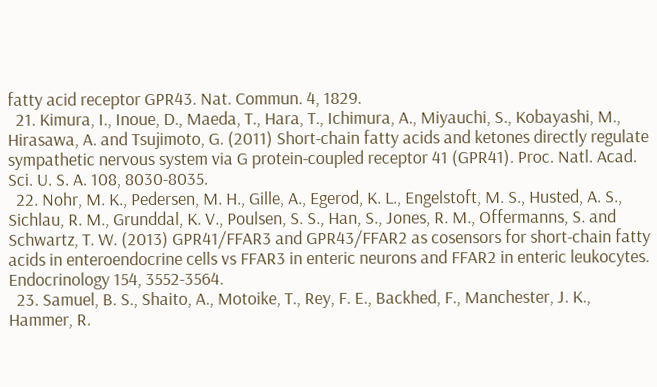fatty acid receptor GPR43. Nat. Commun. 4, 1829.
  21. Kimura, I., Inoue, D., Maeda, T., Hara, T., Ichimura, A., Miyauchi, S., Kobayashi, M., Hirasawa, A. and Tsujimoto, G. (2011) Short-chain fatty acids and ketones directly regulate sympathetic nervous system via G protein-coupled receptor 41 (GPR41). Proc. Natl. Acad. Sci. U. S. A. 108, 8030-8035.
  22. Nohr, M. K., Pedersen, M. H., Gille, A., Egerod, K. L., Engelstoft, M. S., Husted, A. S., Sichlau, R. M., Grunddal, K. V., Poulsen, S. S., Han, S., Jones, R. M., Offermanns, S. and Schwartz, T. W. (2013) GPR41/FFAR3 and GPR43/FFAR2 as cosensors for short-chain fatty acids in enteroendocrine cells vs FFAR3 in enteric neurons and FFAR2 in enteric leukocytes. Endocrinology 154, 3552-3564.
  23. Samuel, B. S., Shaito, A., Motoike, T., Rey, F. E., Backhed, F., Manchester, J. K., Hammer, R.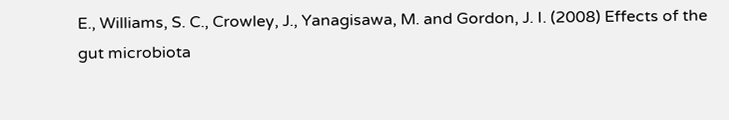E., Williams, S. C., Crowley, J., Yanagisawa, M. and Gordon, J. I. (2008) Effects of the gut microbiota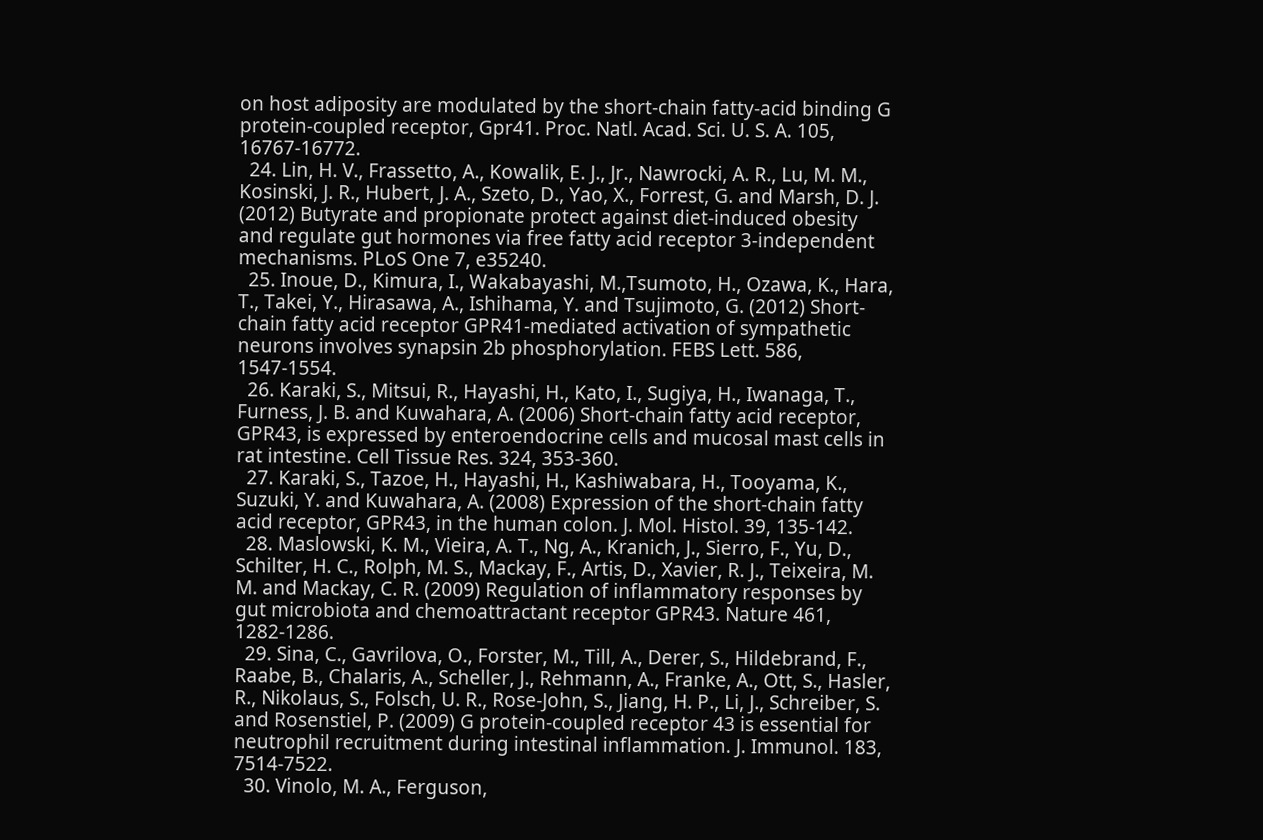on host adiposity are modulated by the short-chain fatty-acid binding G protein-coupled receptor, Gpr41. Proc. Natl. Acad. Sci. U. S. A. 105, 16767-16772.
  24. Lin, H. V., Frassetto, A., Kowalik, E. J., Jr., Nawrocki, A. R., Lu, M. M., Kosinski, J. R., Hubert, J. A., Szeto, D., Yao, X., Forrest, G. and Marsh, D. J. (2012) Butyrate and propionate protect against diet-induced obesity and regulate gut hormones via free fatty acid receptor 3-independent mechanisms. PLoS One 7, e35240.
  25. Inoue, D., Kimura, I., Wakabayashi, M.,Tsumoto, H., Ozawa, K., Hara, T., Takei, Y., Hirasawa, A., Ishihama, Y. and Tsujimoto, G. (2012) Short-chain fatty acid receptor GPR41-mediated activation of sympathetic neurons involves synapsin 2b phosphorylation. FEBS Lett. 586, 1547-1554.
  26. Karaki, S., Mitsui, R., Hayashi, H., Kato, I., Sugiya, H., Iwanaga, T., Furness, J. B. and Kuwahara, A. (2006) Short-chain fatty acid receptor, GPR43, is expressed by enteroendocrine cells and mucosal mast cells in rat intestine. Cell Tissue Res. 324, 353-360.
  27. Karaki, S., Tazoe, H., Hayashi, H., Kashiwabara, H., Tooyama, K., Suzuki, Y. and Kuwahara, A. (2008) Expression of the short-chain fatty acid receptor, GPR43, in the human colon. J. Mol. Histol. 39, 135-142.
  28. Maslowski, K. M., Vieira, A. T., Ng, A., Kranich, J., Sierro, F., Yu, D., Schilter, H. C., Rolph, M. S., Mackay, F., Artis, D., Xavier, R. J., Teixeira, M. M. and Mackay, C. R. (2009) Regulation of inflammatory responses by gut microbiota and chemoattractant receptor GPR43. Nature 461, 1282-1286.
  29. Sina, C., Gavrilova, O., Forster, M., Till, A., Derer, S., Hildebrand, F., Raabe, B., Chalaris, A., Scheller, J., Rehmann, A., Franke, A., Ott, S., Hasler, R., Nikolaus, S., Folsch, U. R., Rose-John, S., Jiang, H. P., Li, J., Schreiber, S. and Rosenstiel, P. (2009) G protein-coupled receptor 43 is essential for neutrophil recruitment during intestinal inflammation. J. Immunol. 183, 7514-7522.
  30. Vinolo, M. A., Ferguson,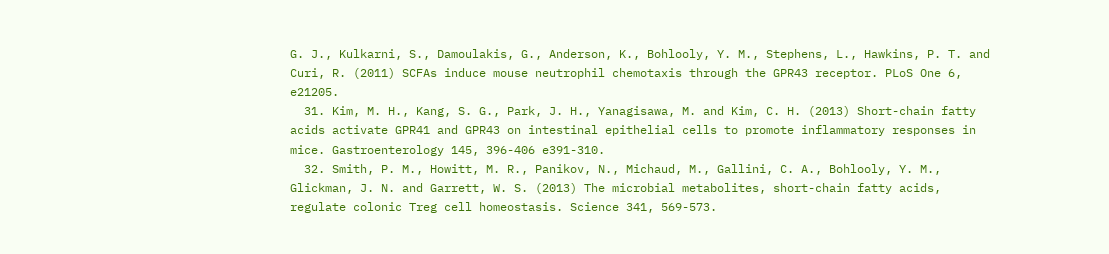G. J., Kulkarni, S., Damoulakis, G., Anderson, K., Bohlooly, Y. M., Stephens, L., Hawkins, P. T. and Curi, R. (2011) SCFAs induce mouse neutrophil chemotaxis through the GPR43 receptor. PLoS One 6, e21205.
  31. Kim, M. H., Kang, S. G., Park, J. H., Yanagisawa, M. and Kim, C. H. (2013) Short-chain fatty acids activate GPR41 and GPR43 on intestinal epithelial cells to promote inflammatory responses in mice. Gastroenterology 145, 396-406 e391-310.
  32. Smith, P. M., Howitt, M. R., Panikov, N., Michaud, M., Gallini, C. A., Bohlooly, Y. M., Glickman, J. N. and Garrett, W. S. (2013) The microbial metabolites, short-chain fatty acids, regulate colonic Treg cell homeostasis. Science 341, 569-573.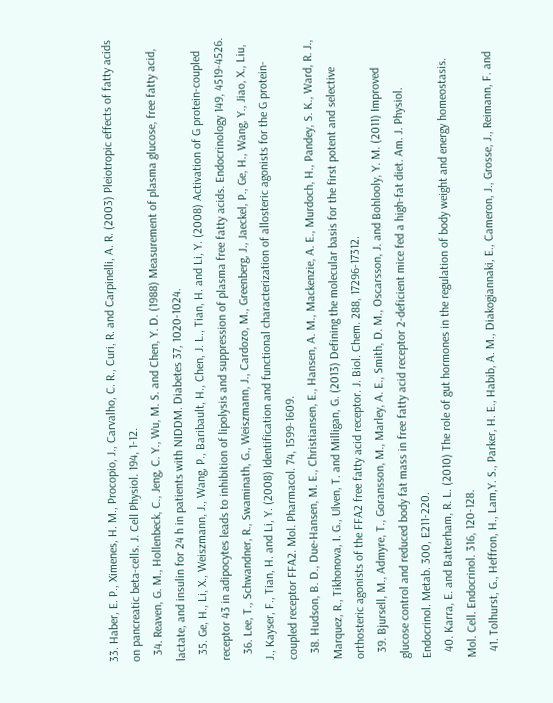33. Haber, E. P., Ximenes, H. M., Procopio, J., Carvalho, C. R., Curi, R. and Carpinelli, A. R. (2003) Pleiotropic effects of fatty acids on pancreatic beta-cells. J. Cell Physiol. 194, 1-12.
  34. Reaven, G. M., Hollenbeck, C., Jeng, C. Y., Wu, M. S. and Chen, Y. D. (1988) Measurement of plasma glucose, free fatty acid, lactate, and insulin for 24 h in patients with NIDDM. Diabetes 37, 1020-1024.
  35. Ge, H., Li, X., Weiszmann, J., Wang, P., Baribault, H., Chen, J. L., Tian, H. and Li, Y. (2008) Activation of G protein-coupled receptor 43 in adipocytes leads to inhibition of lipolysis and suppression of plasma free fatty acids. Endocrinology 149, 4519-4526.
  36. Lee, T., Schwandner, R., Swaminath, G., Weiszmann, J., Cardozo, M., Greenberg, J., Jaeckel, P., Ge, H., Wang, Y., Jiao, X., Liu, J., Kayser, F., Tian, H. and Li, Y. (2008) Identification and functional characterization of allosteric agonists for the G protein-coupled receptor FFA2. Mol. Pharmacol. 74, 1599-1609.
  38. Hudson, B. D., Due-Hansen, M. E., Christiansen, E., Hansen, A. M., Mackenzie, A. E., Murdoch, H., Pandey, S. K., Ward, R. J., Marquez, R., Tikhonova, I. G., Ulven, T. and Milligan, G. (2013) Defining the molecular basis for the first potent and selective orthosteric agonists of the FFA2 free fatty acid receptor. J. Biol. Chem. 288, 17296-17312.
  39. Bjursell, M., Admyre, T., Goransson, M., Marley, A. E., Smith, D. M., Oscarsson, J. and Bohlooly, Y. M. (2011) Improved glucose control and reduced body fat mass in free fatty acid receptor 2-deficient mice fed a high-fat diet. Am. J. Physiol. Endocrinol. Metab. 300, E211-220.
  40. Karra, E. and Batterham, R. L. (2010) The role of gut hormones in the regulation of body weight and energy homeostasis. Mol. Cell. Endocrinol. 316, 120-128.
  41. Tolhurst, G., Heffron, H., Lam,Y. S., Parker, H. E., Habib, A. M., Diakogiannaki, E., Cameron, J., Grosse, J., Reimann, F. and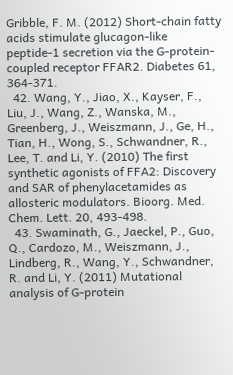Gribble, F. M. (2012) Short-chain fatty acids stimulate glucagon-like peptide-1 secretion via the G-protein-coupled receptor FFAR2. Diabetes 61, 364-371.
  42. Wang, Y., Jiao, X., Kayser, F., Liu, J., Wang, Z., Wanska, M., Greenberg, J., Weiszmann, J., Ge, H., Tian, H., Wong, S., Schwandner, R., Lee, T. and Li, Y. (2010) The first synthetic agonists of FFA2: Discovery and SAR of phenylacetamides as allosteric modulators. Bioorg. Med. Chem. Lett. 20, 493-498.
  43. Swaminath, G., Jaeckel, P., Guo, Q., Cardozo, M., Weiszmann, J., Lindberg, R., Wang, Y., Schwandner, R. and Li, Y. (2011) Mutational analysis of G-protein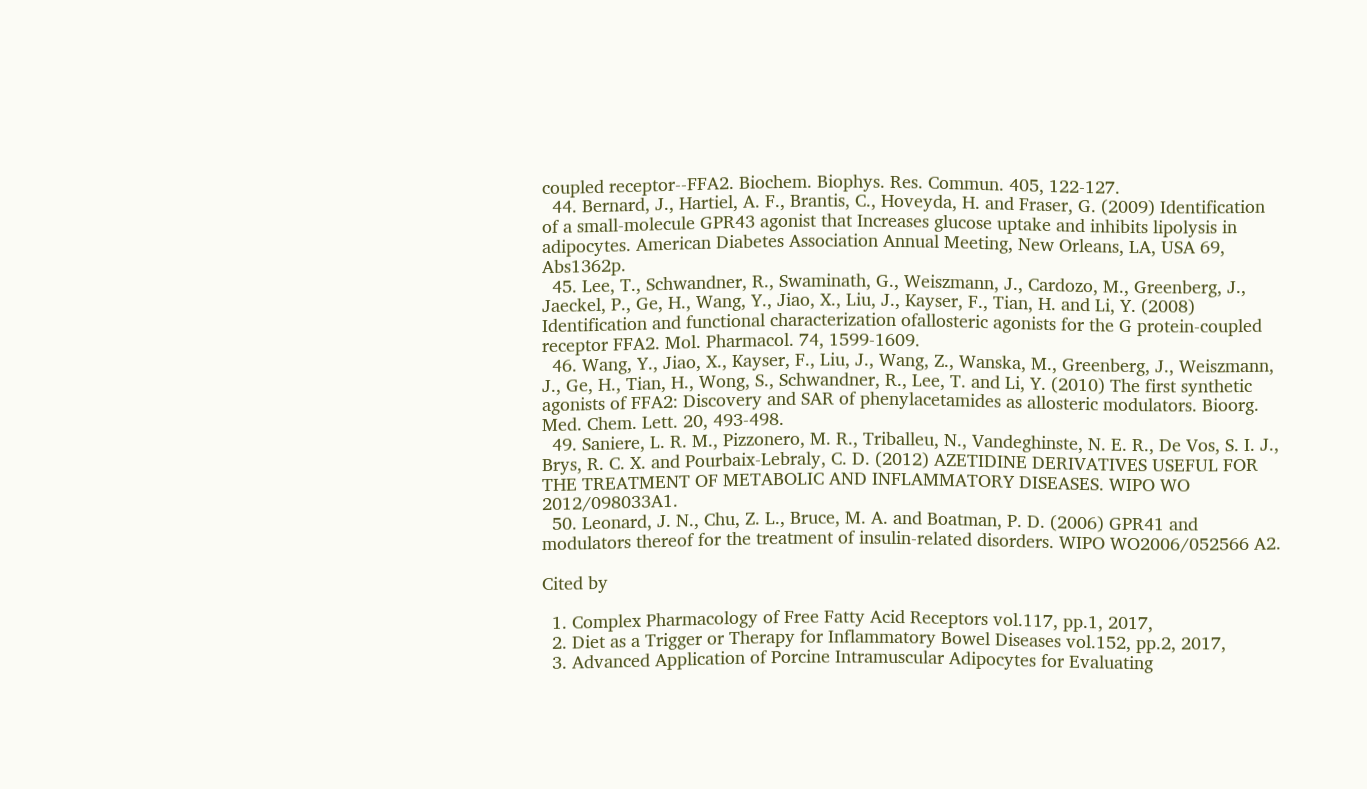coupled receptor--FFA2. Biochem. Biophys. Res. Commun. 405, 122-127.
  44. Bernard, J., Hartiel, A. F., Brantis, C., Hoveyda, H. and Fraser, G. (2009) Identification of a small-molecule GPR43 agonist that Increases glucose uptake and inhibits lipolysis in adipocytes. American Diabetes Association Annual Meeting, New Orleans, LA, USA 69, Abs1362p.
  45. Lee, T., Schwandner, R., Swaminath, G., Weiszmann, J., Cardozo, M., Greenberg, J., Jaeckel, P., Ge, H., Wang, Y., Jiao, X., Liu, J., Kayser, F., Tian, H. and Li, Y. (2008) Identification and functional characterization ofallosteric agonists for the G protein-coupled receptor FFA2. Mol. Pharmacol. 74, 1599-1609.
  46. Wang, Y., Jiao, X., Kayser, F., Liu, J., Wang, Z., Wanska, M., Greenberg, J., Weiszmann, J., Ge, H., Tian, H., Wong, S., Schwandner, R., Lee, T. and Li, Y. (2010) The first synthetic agonists of FFA2: Discovery and SAR of phenylacetamides as allosteric modulators. Bioorg. Med. Chem. Lett. 20, 493-498.
  49. Saniere, L. R. M., Pizzonero, M. R., Triballeu, N., Vandeghinste, N. E. R., De Vos, S. I. J., Brys, R. C. X. and Pourbaix-Lebraly, C. D. (2012) AZETIDINE DERIVATIVES USEFUL FOR THE TREATMENT OF METABOLIC AND INFLAMMATORY DISEASES. WIPO WO 2012/098033A1.
  50. Leonard, J. N., Chu, Z. L., Bruce, M. A. and Boatman, P. D. (2006) GPR41 and modulators thereof for the treatment of insulin-related disorders. WIPO WO2006/052566 A2.

Cited by

  1. Complex Pharmacology of Free Fatty Acid Receptors vol.117, pp.1, 2017,
  2. Diet as a Trigger or Therapy for Inflammatory Bowel Diseases vol.152, pp.2, 2017,
  3. Advanced Application of Porcine Intramuscular Adipocytes for Evaluating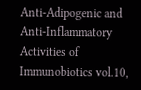Anti-Adipogenic and Anti-Inflammatory Activities of Immunobiotics vol.10,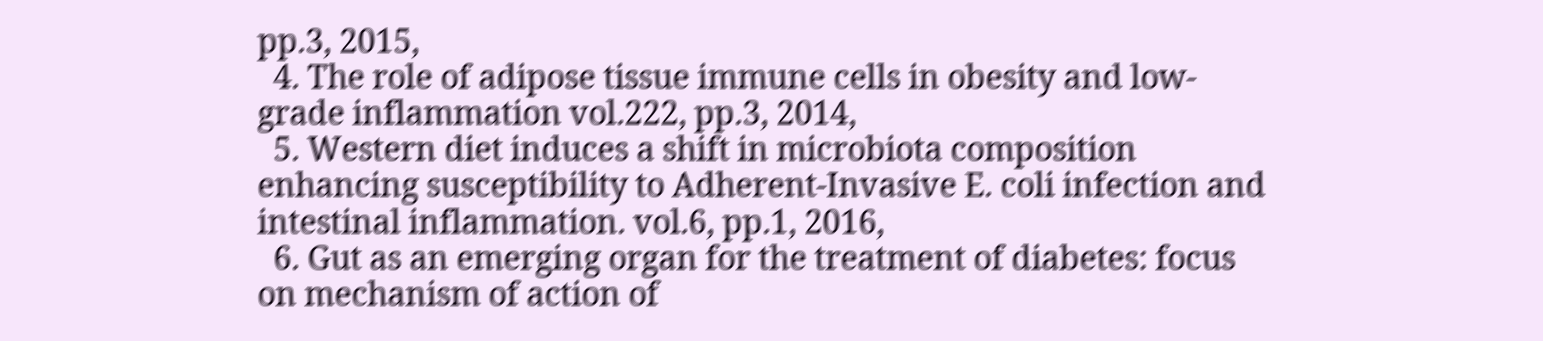pp.3, 2015,
  4. The role of adipose tissue immune cells in obesity and low-grade inflammation vol.222, pp.3, 2014,
  5. Western diet induces a shift in microbiota composition enhancing susceptibility to Adherent-Invasive E. coli infection and intestinal inflammation. vol.6, pp.1, 2016,
  6. Gut as an emerging organ for the treatment of diabetes: focus on mechanism of action of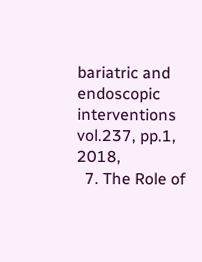bariatric and endoscopic interventions vol.237, pp.1, 2018,
  7. The Role of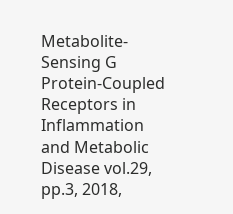Metabolite-Sensing G Protein-Coupled Receptors in Inflammation and Metabolic Disease vol.29, pp.3, 2018,